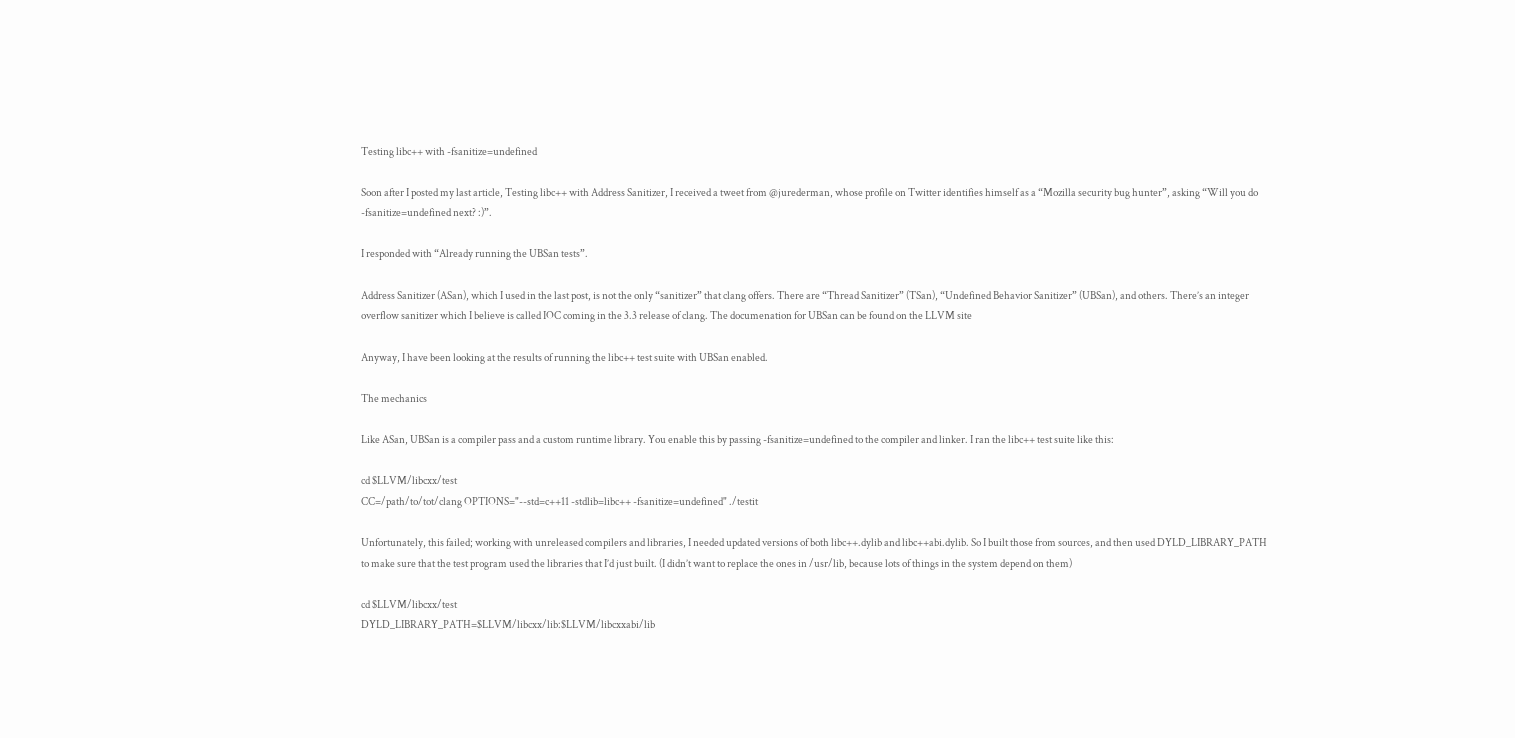Testing libc++ with -fsanitize=undefined

Soon after I posted my last article, Testing libc++ with Address Sanitizer, I received a tweet from @jurederman, whose profile on Twitter identifies himself as a “Mozilla security bug hunter”, asking “Will you do -fsanitize=undefined next? :)”.

I responded with “Already running the UBSan tests”.

Address Sanitizer (ASan), which I used in the last post, is not the only “sanitizer” that clang offers. There are “Thread Sanitizer” (TSan), “Undefined Behavior Sanitizer” (UBSan), and others. There’s an integer overflow sanitizer which I believe is called IOC coming in the 3.3 release of clang. The documenation for UBSan can be found on the LLVM site

Anyway, I have been looking at the results of running the libc++ test suite with UBSan enabled.

The mechanics

Like ASan, UBSan is a compiler pass and a custom runtime library. You enable this by passing -fsanitize=undefined to the compiler and linker. I ran the libc++ test suite like this:

cd $LLVM/libcxx/test
CC=/path/to/tot/clang OPTIONS="--std=c++11 -stdlib=libc++ -fsanitize=undefined" ./testit

Unfortunately, this failed; working with unreleased compilers and libraries, I needed updated versions of both libc++.dylib and libc++abi.dylib. So I built those from sources, and then used DYLD_LIBRARY_PATH to make sure that the test program used the libraries that I’d just built. (I didn’t want to replace the ones in /usr/lib, because lots of things in the system depend on them)

cd $LLVM/libcxx/test
DYLD_LIBRARY_PATH=$LLVM/libcxx/lib:$LLVM/libcxxabi/lib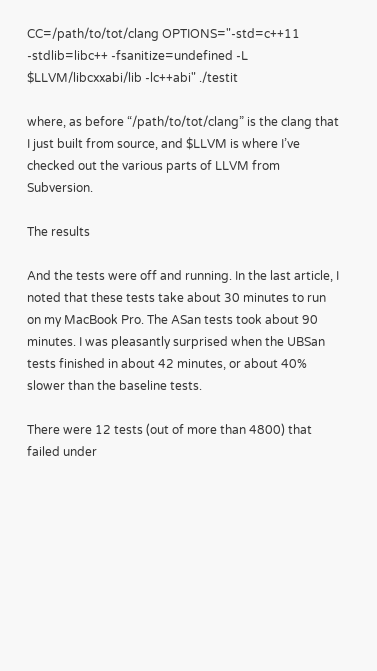CC=/path/to/tot/clang OPTIONS="-std=c++11 -stdlib=libc++ -fsanitize=undefined -L $LLVM/libcxxabi/lib -lc++abi" ./testit

where, as before “/path/to/tot/clang” is the clang that I just built from source, and $LLVM is where I’ve checked out the various parts of LLVM from Subversion.

The results

And the tests were off and running. In the last article, I noted that these tests take about 30 minutes to run on my MacBook Pro. The ASan tests took about 90 minutes. I was pleasantly surprised when the UBSan tests finished in about 42 minutes, or about 40% slower than the baseline tests.

There were 12 tests (out of more than 4800) that failed under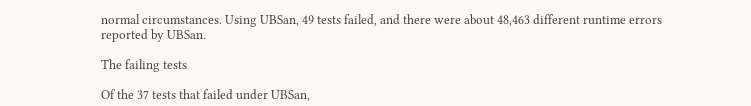normal circumstances. Using UBSan, 49 tests failed, and there were about 48,463 different runtime errors reported by UBSan.

The failing tests

Of the 37 tests that failed under UBSan,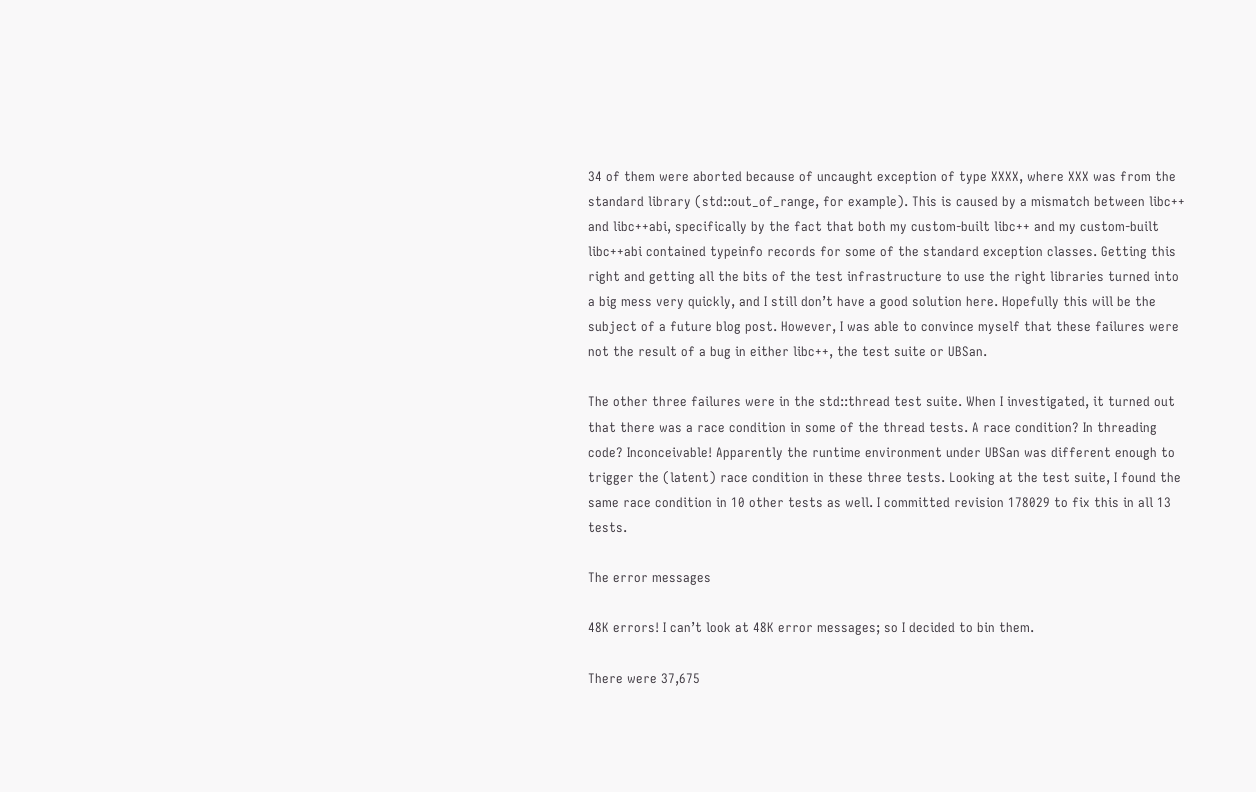34 of them were aborted because of uncaught exception of type XXXX, where XXX was from the standard library (std::out_of_range, for example). This is caused by a mismatch between libc++ and libc++abi, specifically by the fact that both my custom-built libc++ and my custom-built libc++abi contained typeinfo records for some of the standard exception classes. Getting this right and getting all the bits of the test infrastructure to use the right libraries turned into a big mess very quickly, and I still don’t have a good solution here. Hopefully this will be the subject of a future blog post. However, I was able to convince myself that these failures were not the result of a bug in either libc++, the test suite or UBSan.

The other three failures were in the std::thread test suite. When I investigated, it turned out that there was a race condition in some of the thread tests. A race condition? In threading code? Inconceivable! Apparently the runtime environment under UBSan was different enough to trigger the (latent) race condition in these three tests. Looking at the test suite, I found the same race condition in 10 other tests as well. I committed revision 178029 to fix this in all 13 tests.

The error messages

48K errors! I can’t look at 48K error messages; so I decided to bin them.

There were 37,675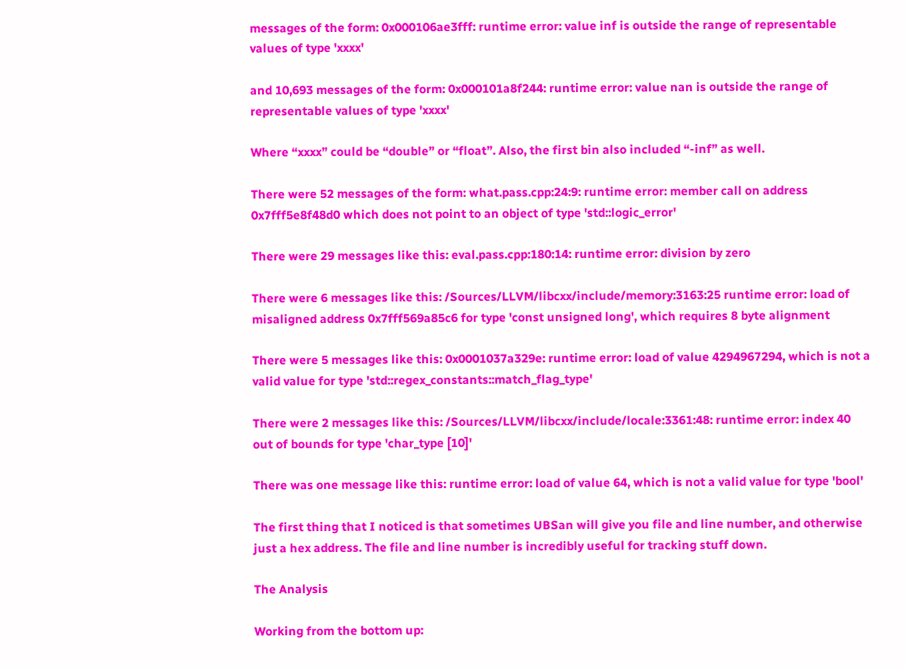messages of the form: 0x000106ae3fff: runtime error: value inf is outside the range of representable values of type 'xxxx'

and 10,693 messages of the form: 0x000101a8f244: runtime error: value nan is outside the range of representable values of type 'xxxx'

Where “xxxx” could be “double” or “float”. Also, the first bin also included “-inf” as well.

There were 52 messages of the form: what.pass.cpp:24:9: runtime error: member call on address 0x7fff5e8f48d0 which does not point to an object of type 'std::logic_error'

There were 29 messages like this: eval.pass.cpp:180:14: runtime error: division by zero

There were 6 messages like this: /Sources/LLVM/libcxx/include/memory:3163:25 runtime error: load of misaligned address 0x7fff569a85c6 for type 'const unsigned long', which requires 8 byte alignment

There were 5 messages like this: 0x0001037a329e: runtime error: load of value 4294967294, which is not a valid value for type 'std::regex_constants::match_flag_type'

There were 2 messages like this: /Sources/LLVM/libcxx/include/locale:3361:48: runtime error: index 40 out of bounds for type 'char_type [10]'

There was one message like this: runtime error: load of value 64, which is not a valid value for type 'bool'

The first thing that I noticed is that sometimes UBSan will give you file and line number, and otherwise just a hex address. The file and line number is incredibly useful for tracking stuff down.

The Analysis

Working from the bottom up: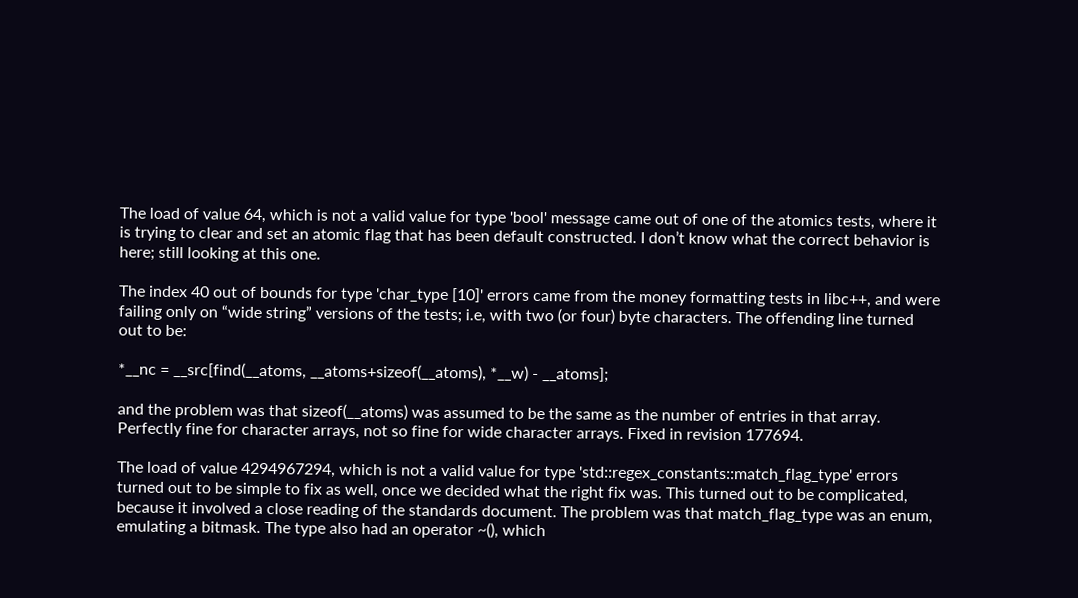The load of value 64, which is not a valid value for type 'bool' message came out of one of the atomics tests, where it is trying to clear and set an atomic flag that has been default constructed. I don’t know what the correct behavior is here; still looking at this one.

The index 40 out of bounds for type 'char_type [10]' errors came from the money formatting tests in libc++, and were failing only on “wide string” versions of the tests; i.e, with two (or four) byte characters. The offending line turned out to be:

*__nc = __src[find(__atoms, __atoms+sizeof(__atoms), *__w) - __atoms];

and the problem was that sizeof(__atoms) was assumed to be the same as the number of entries in that array. Perfectly fine for character arrays, not so fine for wide character arrays. Fixed in revision 177694.

The load of value 4294967294, which is not a valid value for type 'std::regex_constants::match_flag_type' errors turned out to be simple to fix as well, once we decided what the right fix was. This turned out to be complicated, because it involved a close reading of the standards document. The problem was that match_flag_type was an enum, emulating a bitmask. The type also had an operator ~(), which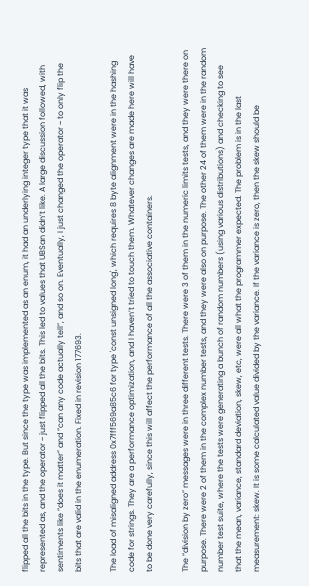flipped all the bits in the type. But since the type was implemented as an enum, it had an underlying integer type that it was represented as, and the operator ~ just flipped all the bits. This led to values that UBSan didn’t like. A large discussion followed, with sentiments like “does it matter” and “can any code actually tell”, and so on. Eventually, I just changed the operator ~ to only flip the bits that are valid in the enumeration. Fixed in revision 177693.

The load of misaligned address 0x7fff569a85c6 for type 'const unsigned long', which requires 8 byte alignment were in the hashing code for strings. They are a performance optimization, and I haven’t tried to touch them. Whatever changes are made here will have to be done very carefully, since this will affect the performance of all the associative containers.

The “division by zero” messages were in three different tests. There were 3 of them in the numeric limits tests, and they were there on purpose. There were 2 of them in the complex number tests, and they were also on purpose. The other 24 of them were in the random number test suite, where the tests were generating a bunch of random numbers (using various distributions) and checking to see that the mean, variance, standard deviation, skew, etc, were all what the programmer expected. The problem is in the last measurement: skew. It is some calculated value divided by the variance. If the variance is zero, then the skew should be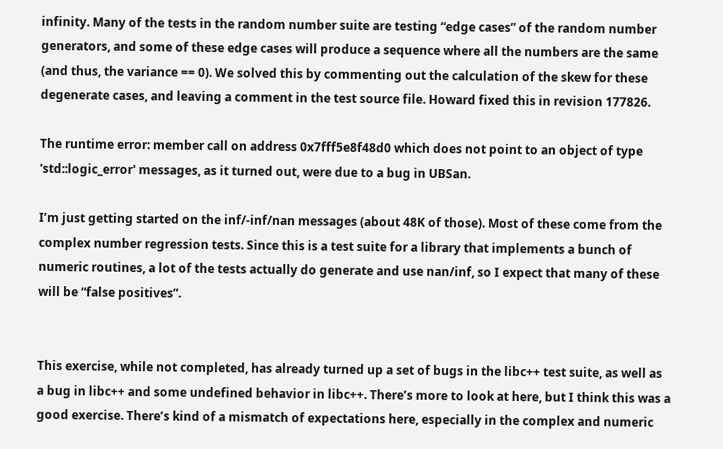infinity. Many of the tests in the random number suite are testing “edge cases” of the random number generators, and some of these edge cases will produce a sequence where all the numbers are the same (and thus, the variance == 0). We solved this by commenting out the calculation of the skew for these degenerate cases, and leaving a comment in the test source file. Howard fixed this in revision 177826.

The runtime error: member call on address 0x7fff5e8f48d0 which does not point to an object of type 'std::logic_error' messages, as it turned out, were due to a bug in UBSan.

I’m just getting started on the inf/-inf/nan messages (about 48K of those). Most of these come from the complex number regression tests. Since this is a test suite for a library that implements a bunch of numeric routines, a lot of the tests actually do generate and use nan/inf, so I expect that many of these will be “false positives”.


This exercise, while not completed, has already turned up a set of bugs in the libc++ test suite, as well as a bug in libc++ and some undefined behavior in libc++. There’s more to look at here, but I think this was a good exercise. There’s kind of a mismatch of expectations here, especially in the complex and numeric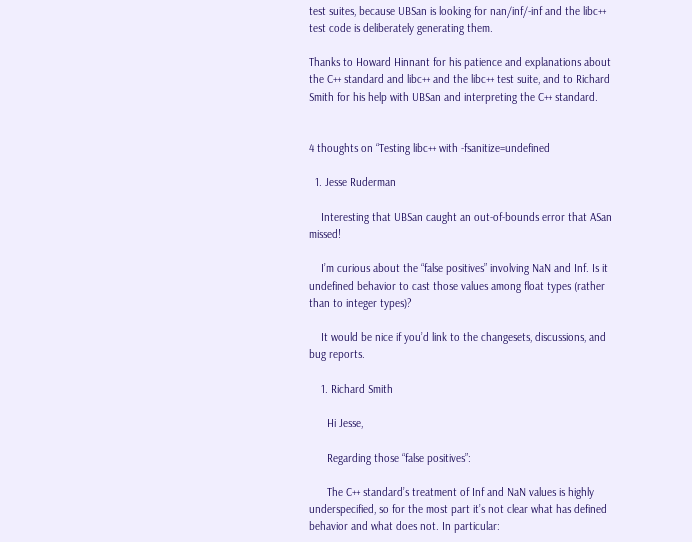test suites, because UBSan is looking for nan/inf/-inf and the libc++ test code is deliberately generating them.

Thanks to Howard Hinnant for his patience and explanations about the C++ standard and libc++ and the libc++ test suite, and to Richard Smith for his help with UBSan and interpreting the C++ standard.


4 thoughts on “Testing libc++ with -fsanitize=undefined

  1. Jesse Ruderman

    Interesting that UBSan caught an out-of-bounds error that ASan missed!

    I’m curious about the “false positives” involving NaN and Inf. Is it undefined behavior to cast those values among float types (rather than to integer types)?

    It would be nice if you’d link to the changesets, discussions, and bug reports.

    1. Richard Smith

      Hi Jesse,

      Regarding those “false positives”:

      The C++ standard’s treatment of Inf and NaN values is highly underspecified, so for the most part it’s not clear what has defined behavior and what does not. In particular: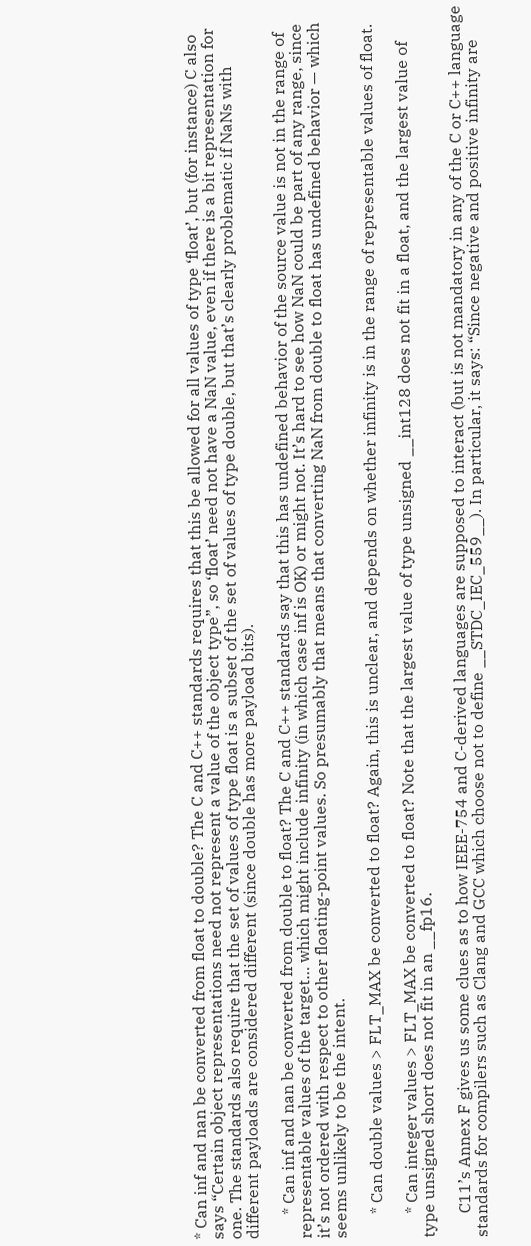* Can inf and nan be converted from float to double? The C and C++ standards requires that this be allowed for all values of type ‘float’, but (for instance) C also says “Certain object representations need not represent a value of the object type”, so ‘float’ need not have a NaN value, even if there is a bit representation for one. The standards also require that the set of values of type float is a subset of the set of values of type double, but that’s clearly problematic if NaNs with different payloads are considered different (since double has more payload bits).

      * Can inf and nan be converted from double to float? The C and C++ standards say that this has undefined behavior of the source value is not in the range of representable values of the target… which might include infinity (in which case inf is OK) or might not. It’s hard to see how NaN could be part of any range, since it’s not ordered with respect to other floating-point values. So presumably that means that converting NaN from double to float has undefined behavior — which seems unlikely to be the intent.

      * Can double values > FLT_MAX be converted to float? Again, this is unclear, and depends on whether infinity is in the range of representable values of float.

      * Can integer values > FLT_MAX be converted to float? Note that the largest value of type unsigned __int128 does not fit in a float, and the largest value of type unsigned short does not fit in an __fp16.

      C11’s Annex F gives us some clues as to how IEEE-754 and C-derived languages are supposed to interact (but is not mandatory in any of the C or C++ language standards for compilers such as Clang and GCC which choose not to define __STDC_IEC_559__). In particular, it says: “Since negative and positive infinity are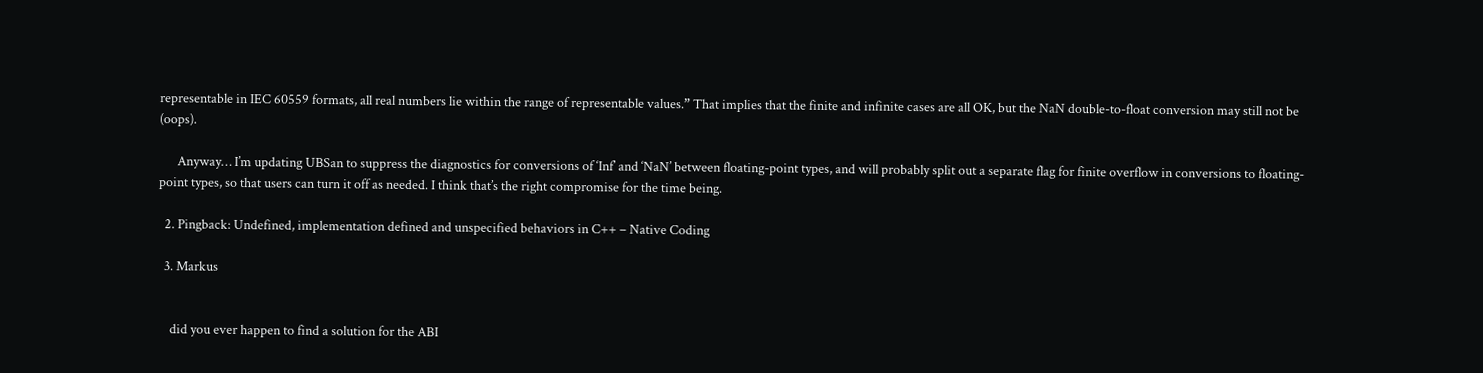representable in IEC 60559 formats, all real numbers lie within the range of representable values.” That implies that the finite and infinite cases are all OK, but the NaN double-to-float conversion may still not be (oops).

      Anyway… I’m updating UBSan to suppress the diagnostics for conversions of ‘Inf’ and ‘NaN’ between floating-point types, and will probably split out a separate flag for finite overflow in conversions to floating-point types, so that users can turn it off as needed. I think that’s the right compromise for the time being.

  2. Pingback: Undefined, implementation defined and unspecified behaviors in C++ – Native Coding

  3. Markus


    did you ever happen to find a solution for the ABI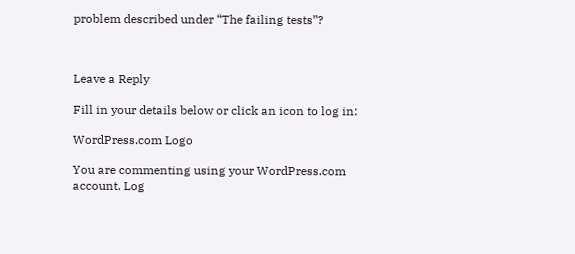problem described under “The failing tests”?



Leave a Reply

Fill in your details below or click an icon to log in:

WordPress.com Logo

You are commenting using your WordPress.com account. Log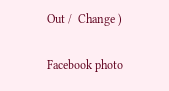Out /  Change )

Facebook photo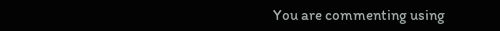You are commenting using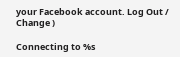your Facebook account. Log Out /  Change )

Connecting to %s